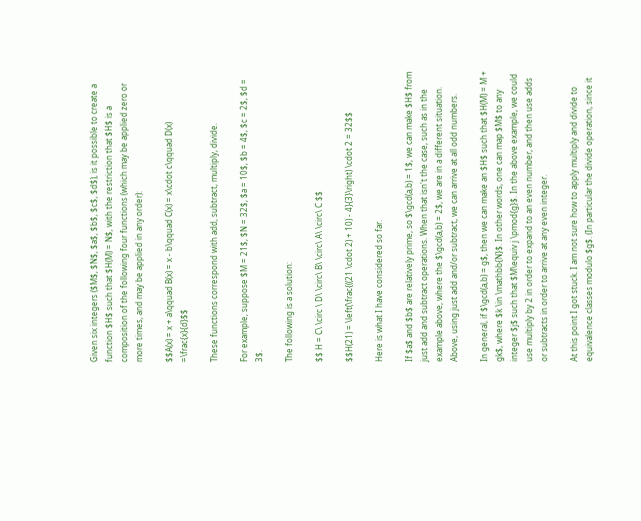Given six integers ($M$, $N$, $a$, $b$, $c$, $d$), is it possible to create a function $H$ such that $H(M) = N$, with the restriction that $H$ is a composition of the following four functions (which may be applied zero or more times, and may be applied in any order):

$$A(x) = x + a\qquad B(x) = x - b\qquad C(x) = x\cdot c\qquad D(x) =\frac{x}{d}$$

These functions correspond with add, subtract, multiply, divide.

For example, suppose $M = 21$, $N = 32$, $a = 10$, $b = 4$, $c = 2$, $d = 3$.

The following is a solution:

$$ H = C\ \circ \ D\ \circ\ B\ \circ\ A\ \circ\ C $$

$$H(21) = \left(\frac{((21 \cdot 2) + 10) - 4}{3}\right) \cdot 2 = 32$$

Here is what I have considered so far.

If $a$ and $b$ are relatively prime, so $\gcd(a,b) = 1$, we can make $H$ from just add and subtract operations. When that isn't the case, such as in the example above, where the $\gcd(a,b) = 2$, we are in a different situation. Above, using just add and/or subtract, we can arrive at all odd numbers.

In general, if $\gcd(a,b) = g$, then we can make an $H$ such that $H(M) = M + gk$, where $k \in \mathbb{N}$. In other words, one can map $M$ to any integer $j$ such that $M\equiv j \pmod{g}$. In the above example, we could use multiply by 2 in order to expand to an even number, and then use adds or subtracts in order to arrive at any even integer.

At this point I got stuck. I am not sure how to apply multiply and divide to equivalence classes modulo $g$. (In particular the divide operation, since it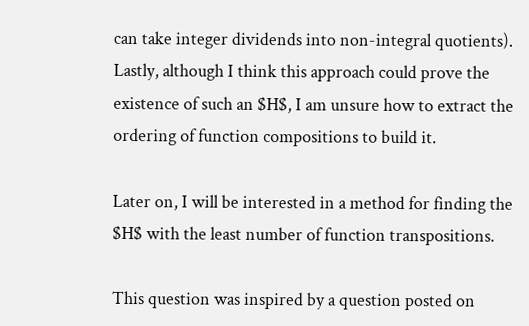can take integer dividends into non-integral quotients). Lastly, although I think this approach could prove the existence of such an $H$, I am unsure how to extract the ordering of function compositions to build it.

Later on, I will be interested in a method for finding the $H$ with the least number of function transpositions.

This question was inspired by a question posted on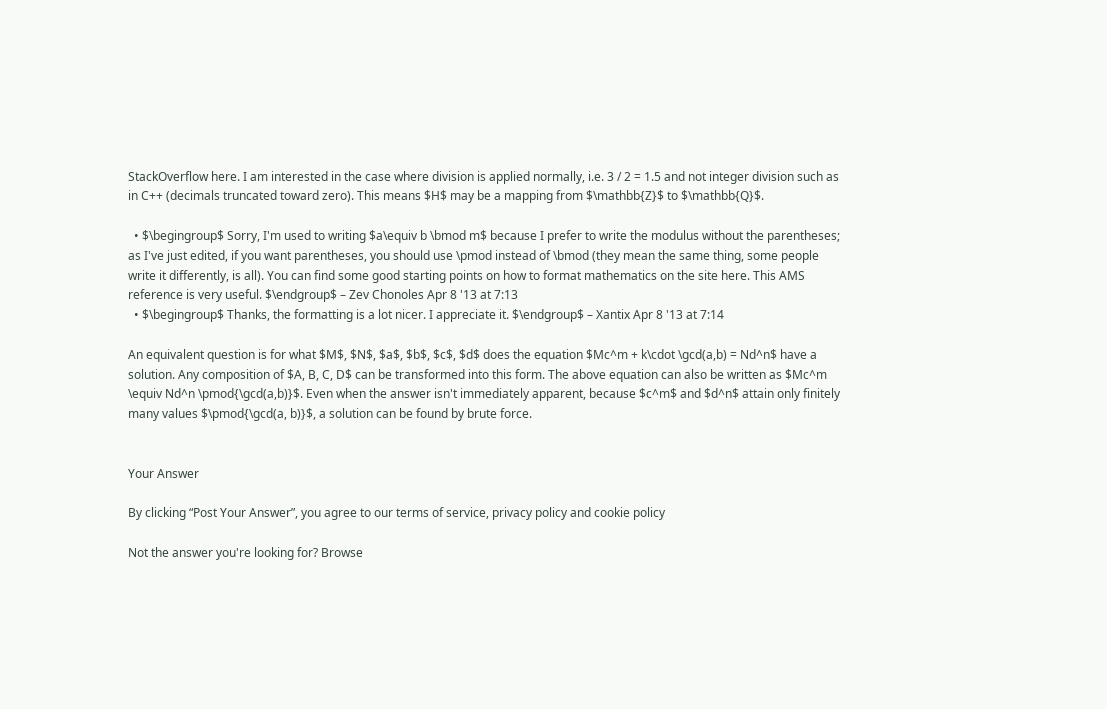StackOverflow here. I am interested in the case where division is applied normally, i.e. 3 / 2 = 1.5 and not integer division such as in C++ (decimals truncated toward zero). This means $H$ may be a mapping from $\mathbb{Z}$ to $\mathbb{Q}$.

  • $\begingroup$ Sorry, I'm used to writing $a\equiv b \bmod m$ because I prefer to write the modulus without the parentheses; as I've just edited, if you want parentheses, you should use \pmod instead of \bmod (they mean the same thing, some people write it differently, is all). You can find some good starting points on how to format mathematics on the site here. This AMS reference is very useful. $\endgroup$ – Zev Chonoles Apr 8 '13 at 7:13
  • $\begingroup$ Thanks, the formatting is a lot nicer. I appreciate it. $\endgroup$ – Xantix Apr 8 '13 at 7:14

An equivalent question is for what $M$, $N$, $a$, $b$, $c$, $d$ does the equation $Mc^m + k\cdot \gcd(a,b) = Nd^n$ have a solution. Any composition of $A, B, C, D$ can be transformed into this form. The above equation can also be written as $Mc^m \equiv Nd^n \pmod{\gcd(a,b)}$. Even when the answer isn't immediately apparent, because $c^m$ and $d^n$ attain only finitely many values $\pmod{\gcd(a, b)}$, a solution can be found by brute force.


Your Answer

By clicking “Post Your Answer”, you agree to our terms of service, privacy policy and cookie policy

Not the answer you're looking for? Browse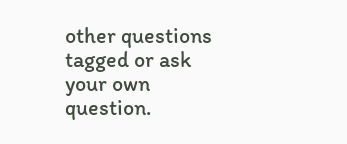other questions tagged or ask your own question.